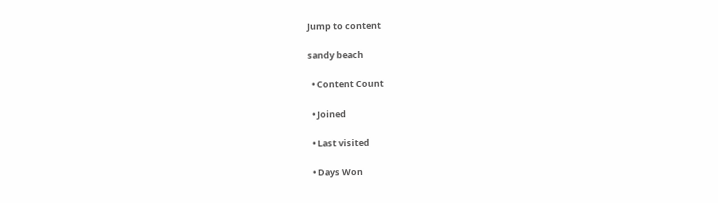Jump to content

sandy beach

  • Content Count

  • Joined

  • Last visited

  • Days Won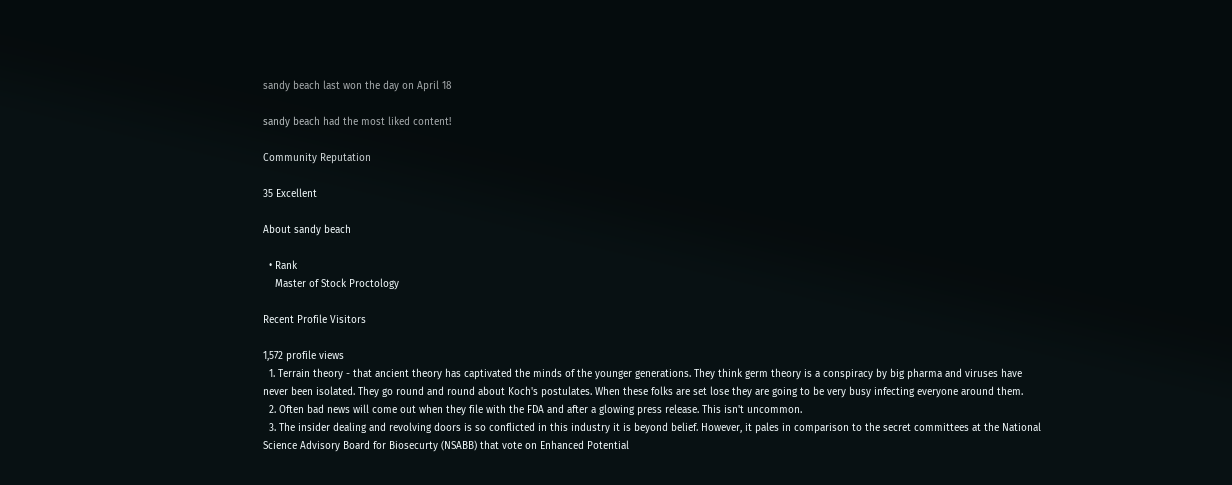sandy beach last won the day on April 18

sandy beach had the most liked content!

Community Reputation

35 Excellent

About sandy beach

  • Rank
    Master of Stock Proctology

Recent Profile Visitors

1,572 profile views
  1. Terrain theory - that ancient theory has captivated the minds of the younger generations. They think germ theory is a conspiracy by big pharma and viruses have never been isolated. They go round and round about Koch's postulates. When these folks are set lose they are going to be very busy infecting everyone around them.
  2. Often bad news will come out when they file with the FDA and after a glowing press release. This isn't uncommon.
  3. The insider dealing and revolving doors is so conflicted in this industry it is beyond belief. However, it pales in comparison to the secret committees at the National Science Advisory Board for Biosecurty (NSABB) that vote on Enhanced Potential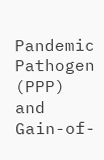Pandemic Pathogen (PPP) and Gain-of-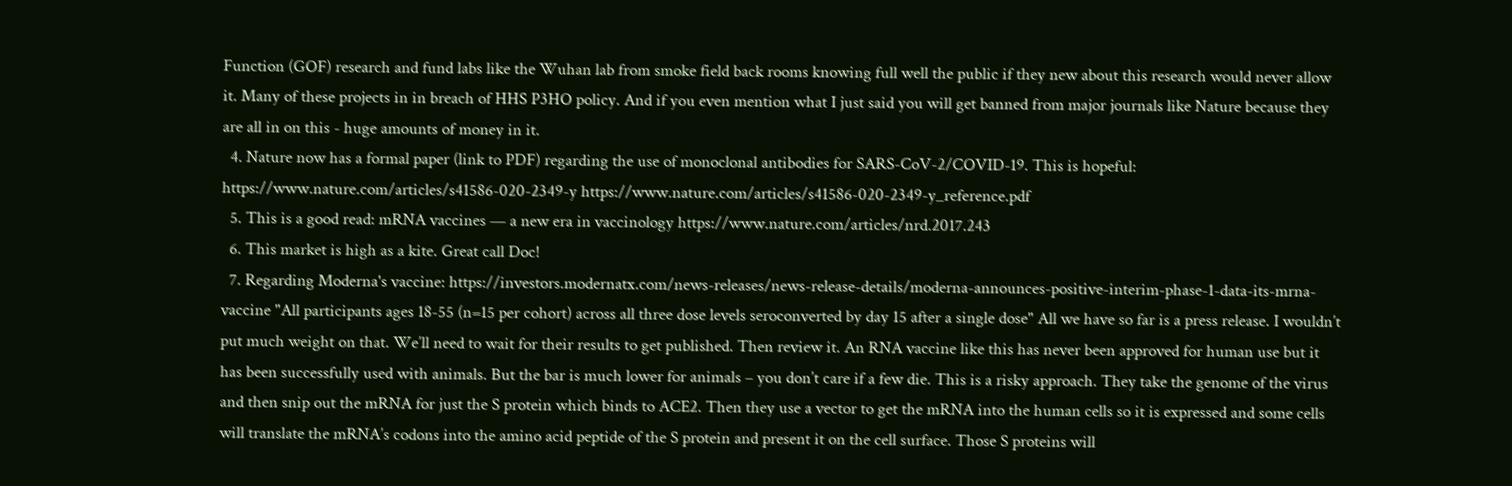Function (GOF) research and fund labs like the Wuhan lab from smoke field back rooms knowing full well the public if they new about this research would never allow it. Many of these projects in in breach of HHS P3HO policy. And if you even mention what I just said you will get banned from major journals like Nature because they are all in on this - huge amounts of money in it.
  4. Nature now has a formal paper (link to PDF) regarding the use of monoclonal antibodies for SARS-CoV-2/COVID-19. This is hopeful: https://www.nature.com/articles/s41586-020-2349-y https://www.nature.com/articles/s41586-020-2349-y_reference.pdf
  5. This is a good read: mRNA vaccines — a new era in vaccinology https://www.nature.com/articles/nrd.2017.243
  6. This market is high as a kite. Great call Doc!
  7. Regarding Moderna's vaccine: https://investors.modernatx.com/news-releases/news-release-details/moderna-announces-positive-interim-phase-1-data-its-mrna-vaccine "All participants ages 18-55 (n=15 per cohort) across all three dose levels seroconverted by day 15 after a single dose" All we have so far is a press release. I wouldn’t put much weight on that. We’ll need to wait for their results to get published. Then review it. An RNA vaccine like this has never been approved for human use but it has been successfully used with animals. But the bar is much lower for animals – you don’t care if a few die. This is a risky approach. They take the genome of the virus and then snip out the mRNA for just the S protein which binds to ACE2. Then they use a vector to get the mRNA into the human cells so it is expressed and some cells will translate the mRNA’s codons into the amino acid peptide of the S protein and present it on the cell surface. Those S proteins will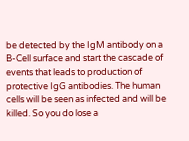be detected by the IgM antibody on a B-Cell surface and start the cascade of events that leads to production of protective IgG antibodies. The human cells will be seen as infected and will be killed. So you do lose a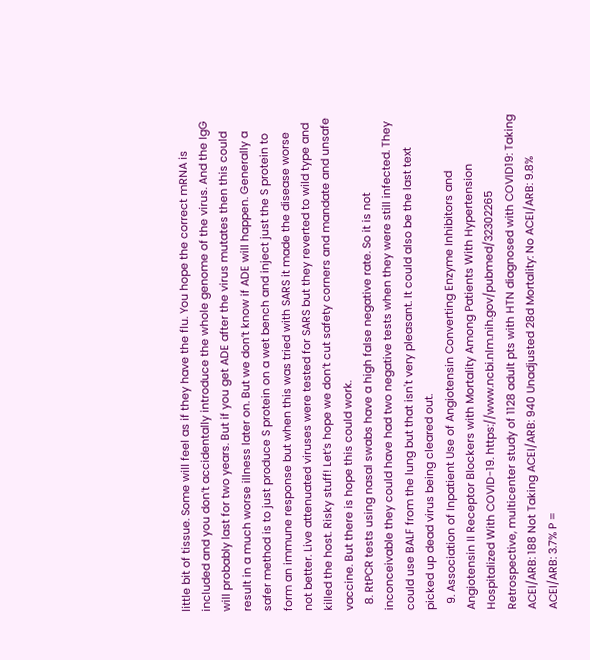little bit of tissue. Some will feel as if they have the flu. You hope the correct mRNA is included and you don’t accidentally introduce the whole genome of the virus. And the IgG will probably last for two years. But if you get ADE after the virus mutates then this could result in a much worse illness later on. But we don’t know if ADE will happen. Generally a safer method is to just produce S protein on a wet bench and inject just the S protein to form an immune response but when this was tried with SARS it made the disease worse not better. Live attenuated viruses were tested for SARS but they reverted to wild type and killed the host. Risky stuff! Let’s hope we don’t cut safety corners and mandate and unsafe vaccine. But there is hope this could work.
  8. RtPCR tests using nasal swabs have a high false negative rate. So it is not inconceivable they could have had two negative tests when they were still infected. They could use BALF from the lung but that isn't very pleasant. It could also be the last text picked up dead virus being cleared out.
  9. Association of Inpatient Use of Angiotensin Converting Enzyme Inhibitors and Angiotensin II Receptor Blockers with Mortality Among Patients With Hypertension Hospitalized With COVID-19. https://www.ncbi.nlm.nih.gov/pubmed/32302265 Retrospective, multicenter study of 1128 adult pts with HTN diagnosed with COVID19: Taking ACEI/ARB: 188 Not Taking ACEI/ARB: 940 Unadjusted 28d Mortality: No ACEI/ARB: 9.8% ACEI/ARB: 3.7% P =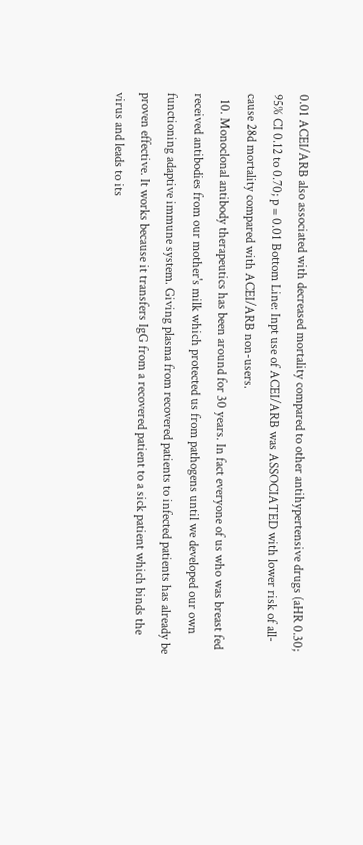0.01 ACEI/ARB also associated with decreased mortality compared to other antihypertensive drugs (aHR 0.30; 95% CI 0.12 to 0.70; p = 0.01 Bottom Line: Inpt use of ACEI/ARB was ASSOCIATED with lower risk of all-cause 28d mortality compared with ACEI/ARB non-users.
  10. Monoclonal antibody therapeutics has been around for 30 years. In fact everyone of us who was breast fed received antibodies from our mother's milk which protected us from pathogens until we developed our own functioning adaptive immune system. Giving plasma from recovered patients to infected patients has already be proven effective. It works because it transfers IgG from a recovered patient to a sick patient which binds the virus and leads to its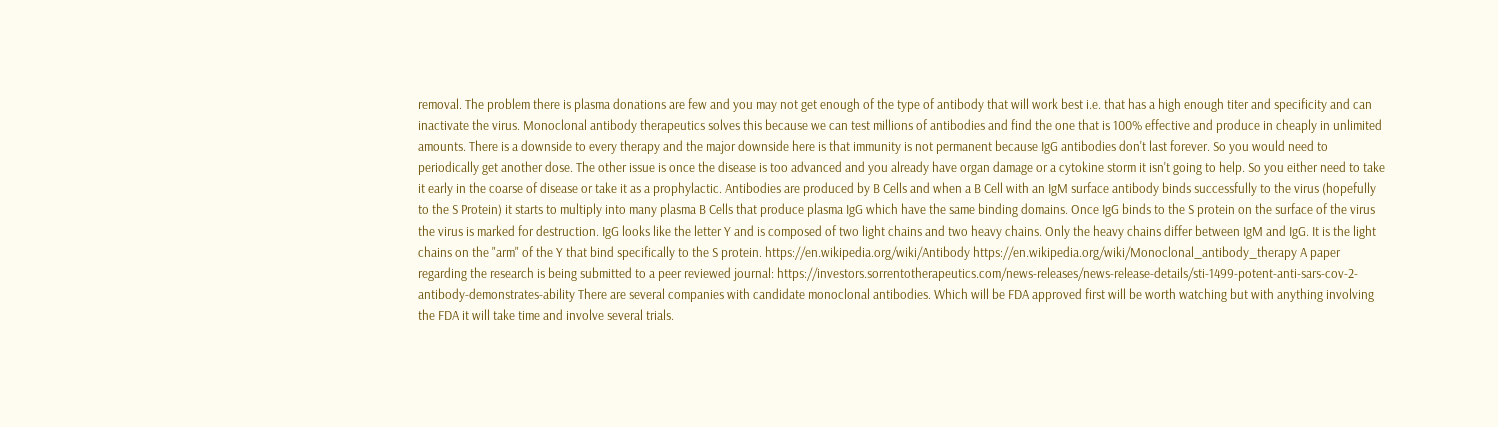removal. The problem there is plasma donations are few and you may not get enough of the type of antibody that will work best i.e. that has a high enough titer and specificity and can inactivate the virus. Monoclonal antibody therapeutics solves this because we can test millions of antibodies and find the one that is 100% effective and produce in cheaply in unlimited amounts. There is a downside to every therapy and the major downside here is that immunity is not permanent because IgG antibodies don't last forever. So you would need to periodically get another dose. The other issue is once the disease is too advanced and you already have organ damage or a cytokine storm it isn't going to help. So you either need to take it early in the coarse of disease or take it as a prophylactic. Antibodies are produced by B Cells and when a B Cell with an IgM surface antibody binds successfully to the virus (hopefully to the S Protein) it starts to multiply into many plasma B Cells that produce plasma IgG which have the same binding domains. Once IgG binds to the S protein on the surface of the virus the virus is marked for destruction. IgG looks like the letter Y and is composed of two light chains and two heavy chains. Only the heavy chains differ between IgM and IgG. It is the light chains on the "arm" of the Y that bind specifically to the S protein. https://en.wikipedia.org/wiki/Antibody https://en.wikipedia.org/wiki/Monoclonal_antibody_therapy A paper regarding the research is being submitted to a peer reviewed journal: https://investors.sorrentotherapeutics.com/news-releases/news-release-details/sti-1499-potent-anti-sars-cov-2-antibody-demonstrates-ability There are several companies with candidate monoclonal antibodies. Which will be FDA approved first will be worth watching but with anything involving the FDA it will take time and involve several trials.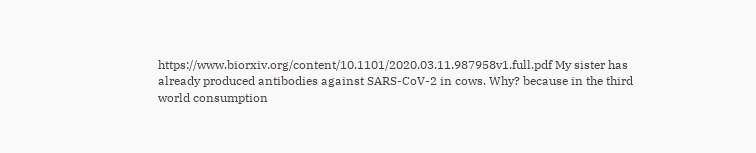https://www.biorxiv.org/content/10.1101/2020.03.11.987958v1.full.pdf My sister has already produced antibodies against SARS-CoV-2 in cows. Why? because in the third world consumption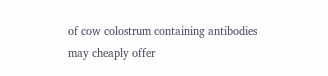of cow colostrum containing antibodies may cheaply offer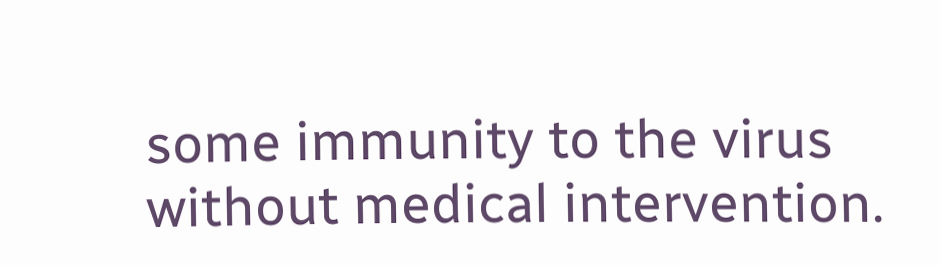some immunity to the virus without medical intervention.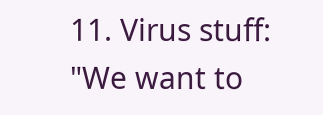11. Virus stuff: "We want to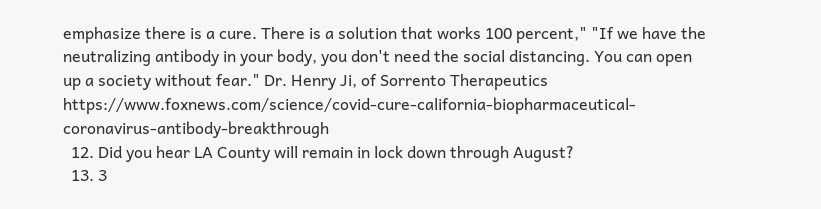emphasize there is a cure. There is a solution that works 100 percent," "If we have the neutralizing antibody in your body, you don't need the social distancing. You can open up a society without fear." Dr. Henry Ji, of Sorrento Therapeutics https://www.foxnews.com/science/covid-cure-california-biopharmaceutical-coronavirus-antibody-breakthrough
  12. Did you hear LA County will remain in lock down through August?
  13. 3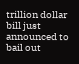trillion dollar bill just announced to bail out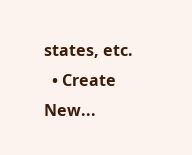states, etc.
  • Create New...